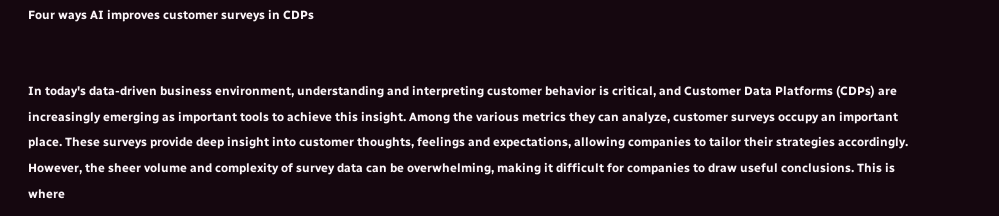Four ways AI improves customer surveys in CDPs


In today's data-driven business environment, understanding and interpreting customer behavior is critical, and Customer Data Platforms (CDPs) are increasingly emerging as important tools to achieve this insight. Among the various metrics they can analyze, customer surveys occupy an important place. These surveys provide deep insight into customer thoughts, feelings and expectations, allowing companies to tailor their strategies accordingly. However, the sheer volume and complexity of survey data can be overwhelming, making it difficult for companies to draw useful conclusions. This is where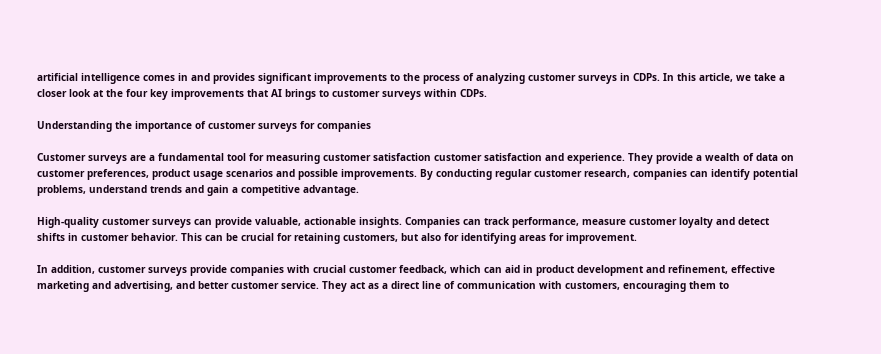artificial intelligence comes in and provides significant improvements to the process of analyzing customer surveys in CDPs. In this article, we take a closer look at the four key improvements that AI brings to customer surveys within CDPs.

Understanding the importance of customer surveys for companies

Customer surveys are a fundamental tool for measuring customer satisfaction customer satisfaction and experience. They provide a wealth of data on customer preferences, product usage scenarios and possible improvements. By conducting regular customer research, companies can identify potential problems, understand trends and gain a competitive advantage.

High-quality customer surveys can provide valuable, actionable insights. Companies can track performance, measure customer loyalty and detect shifts in customer behavior. This can be crucial for retaining customers, but also for identifying areas for improvement.

In addition, customer surveys provide companies with crucial customer feedback, which can aid in product development and refinement, effective marketing and advertising, and better customer service. They act as a direct line of communication with customers, encouraging them to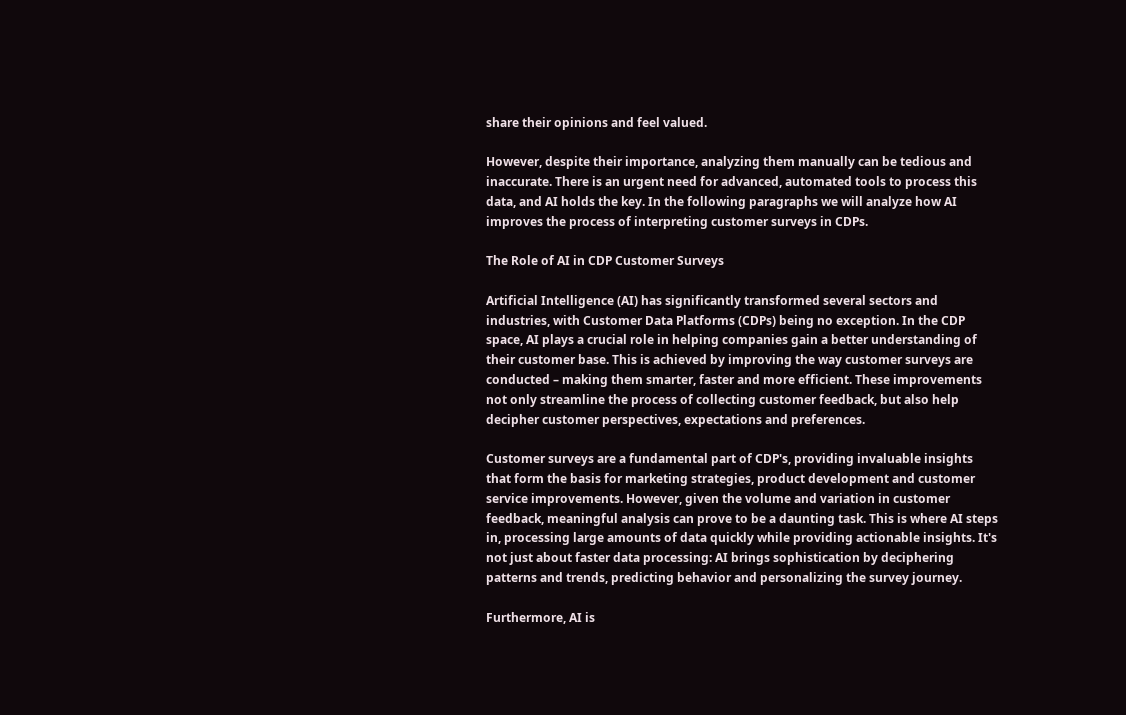share their opinions and feel valued.

However, despite their importance, analyzing them manually can be tedious and inaccurate. There is an urgent need for advanced, automated tools to process this data, and AI holds the key. In the following paragraphs we will analyze how AI improves the process of interpreting customer surveys in CDPs.

The Role of AI in CDP Customer Surveys

Artificial Intelligence (AI) has significantly transformed several sectors and industries, with Customer Data Platforms (CDPs) being no exception. In the CDP space, AI plays a crucial role in helping companies gain a better understanding of their customer base. This is achieved by improving the way customer surveys are conducted – making them smarter, faster and more efficient. These improvements not only streamline the process of collecting customer feedback, but also help decipher customer perspectives, expectations and preferences.

Customer surveys are a fundamental part of CDP's, providing invaluable insights that form the basis for marketing strategies, product development and customer service improvements. However, given the volume and variation in customer feedback, meaningful analysis can prove to be a daunting task. This is where AI steps in, processing large amounts of data quickly while providing actionable insights. It's not just about faster data processing: AI brings sophistication by deciphering patterns and trends, predicting behavior and personalizing the survey journey.

Furthermore, AI is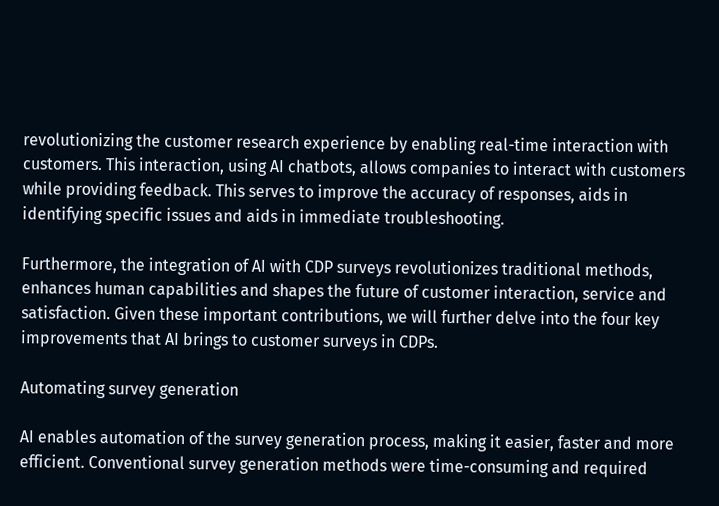revolutionizing the customer research experience by enabling real-time interaction with customers. This interaction, using AI chatbots, allows companies to interact with customers while providing feedback. This serves to improve the accuracy of responses, aids in identifying specific issues and aids in immediate troubleshooting.

Furthermore, the integration of AI with CDP surveys revolutionizes traditional methods, enhances human capabilities and shapes the future of customer interaction, service and satisfaction. Given these important contributions, we will further delve into the four key improvements that AI brings to customer surveys in CDPs.

Automating survey generation

AI enables automation of the survey generation process, making it easier, faster and more efficient. Conventional survey generation methods were time-consuming and required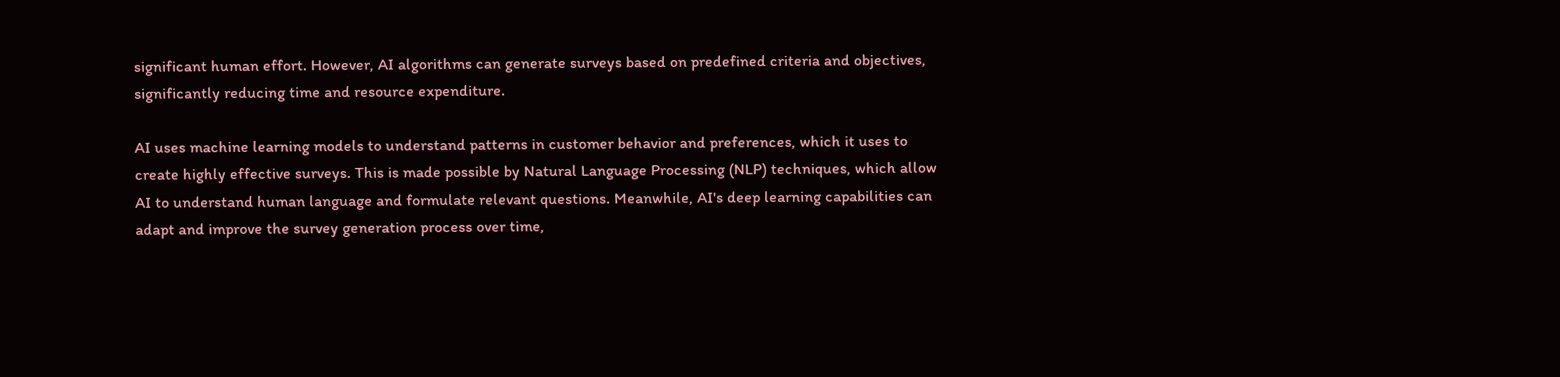significant human effort. However, AI algorithms can generate surveys based on predefined criteria and objectives, significantly reducing time and resource expenditure.

AI uses machine learning models to understand patterns in customer behavior and preferences, which it uses to create highly effective surveys. This is made possible by Natural Language Processing (NLP) techniques, which allow AI to understand human language and formulate relevant questions. Meanwhile, AI's deep learning capabilities can adapt and improve the survey generation process over time,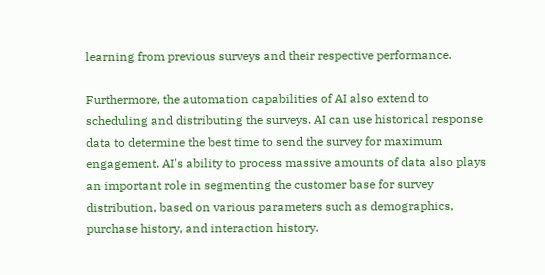learning from previous surveys and their respective performance.

Furthermore, the automation capabilities of AI also extend to scheduling and distributing the surveys. AI can use historical response data to determine the best time to send the survey for maximum engagement. AI's ability to process massive amounts of data also plays an important role in segmenting the customer base for survey distribution, based on various parameters such as demographics, purchase history, and interaction history.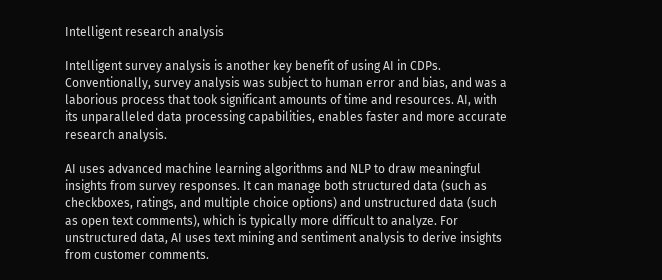Intelligent research analysis

Intelligent survey analysis is another key benefit of using AI in CDPs. Conventionally, survey analysis was subject to human error and bias, and was a laborious process that took significant amounts of time and resources. AI, with its unparalleled data processing capabilities, enables faster and more accurate research analysis.

AI uses advanced machine learning algorithms and NLP to draw meaningful insights from survey responses. It can manage both structured data (such as checkboxes, ratings, and multiple choice options) and unstructured data (such as open text comments), which is typically more difficult to analyze. For unstructured data, AI uses text mining and sentiment analysis to derive insights from customer comments.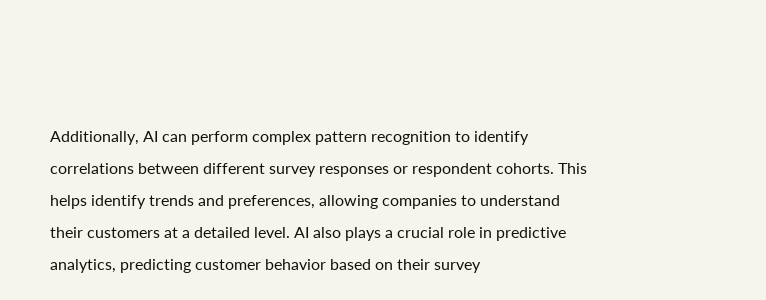Additionally, AI can perform complex pattern recognition to identify correlations between different survey responses or respondent cohorts. This helps identify trends and preferences, allowing companies to understand their customers at a detailed level. AI also plays a crucial role in predictive analytics, predicting customer behavior based on their survey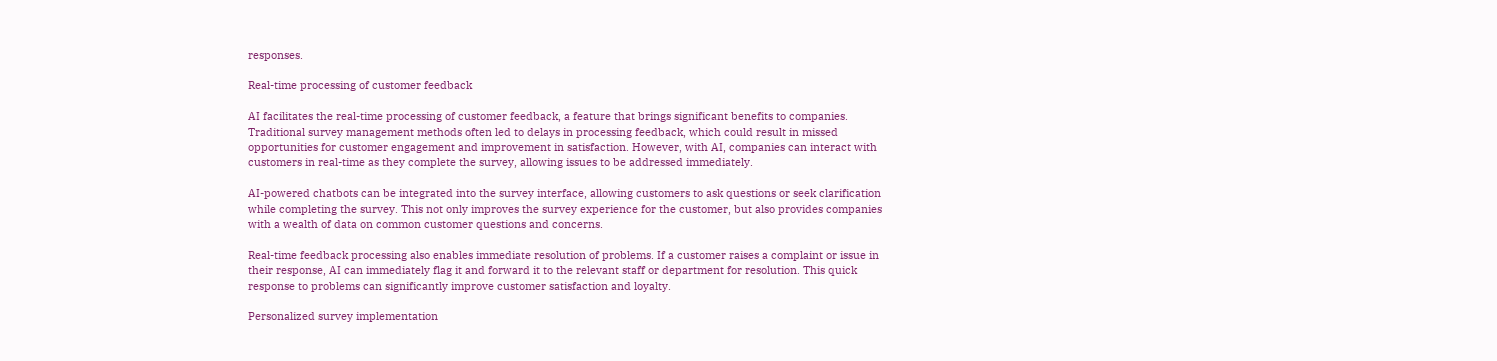responses.

Real-time processing of customer feedback

AI facilitates the real-time processing of customer feedback, a feature that brings significant benefits to companies. Traditional survey management methods often led to delays in processing feedback, which could result in missed opportunities for customer engagement and improvement in satisfaction. However, with AI, companies can interact with customers in real-time as they complete the survey, allowing issues to be addressed immediately.

AI-powered chatbots can be integrated into the survey interface, allowing customers to ask questions or seek clarification while completing the survey. This not only improves the survey experience for the customer, but also provides companies with a wealth of data on common customer questions and concerns.

Real-time feedback processing also enables immediate resolution of problems. If a customer raises a complaint or issue in their response, AI can immediately flag it and forward it to the relevant staff or department for resolution. This quick response to problems can significantly improve customer satisfaction and loyalty.

Personalized survey implementation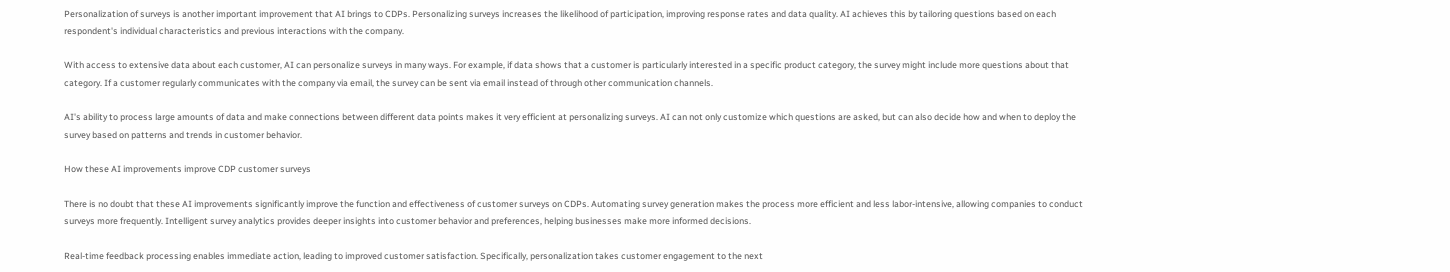Personalization of surveys is another important improvement that AI brings to CDPs. Personalizing surveys increases the likelihood of participation, improving response rates and data quality. AI achieves this by tailoring questions based on each respondent's individual characteristics and previous interactions with the company.

With access to extensive data about each customer, AI can personalize surveys in many ways. For example, if data shows that a customer is particularly interested in a specific product category, the survey might include more questions about that category. If a customer regularly communicates with the company via email, the survey can be sent via email instead of through other communication channels.

AI's ability to process large amounts of data and make connections between different data points makes it very efficient at personalizing surveys. AI can not only customize which questions are asked, but can also decide how and when to deploy the survey based on patterns and trends in customer behavior.

How these AI improvements improve CDP customer surveys

There is no doubt that these AI improvements significantly improve the function and effectiveness of customer surveys on CDPs. Automating survey generation makes the process more efficient and less labor-intensive, allowing companies to conduct surveys more frequently. Intelligent survey analytics provides deeper insights into customer behavior and preferences, helping businesses make more informed decisions.

Real-time feedback processing enables immediate action, leading to improved customer satisfaction. Specifically, personalization takes customer engagement to the next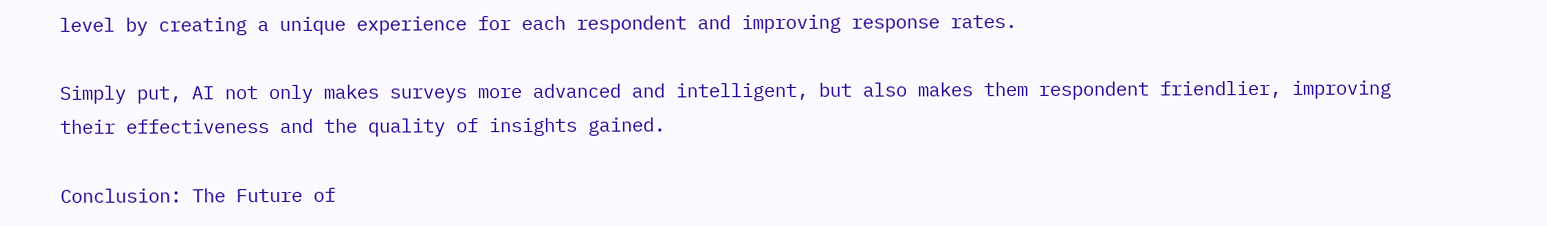level by creating a unique experience for each respondent and improving response rates.

Simply put, AI not only makes surveys more advanced and intelligent, but also makes them respondent friendlier, improving their effectiveness and the quality of insights gained.

Conclusion: The Future of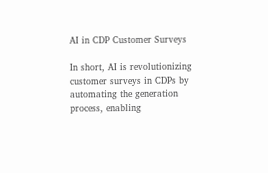AI in CDP Customer Surveys

In short, AI is revolutionizing customer surveys in CDPs by automating the generation process, enabling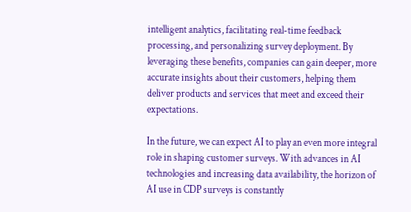intelligent analytics, facilitating real-time feedback processing, and personalizing survey deployment. By leveraging these benefits, companies can gain deeper, more accurate insights about their customers, helping them deliver products and services that meet and exceed their expectations.

In the future, we can expect AI to play an even more integral role in shaping customer surveys. With advances in AI technologies and increasing data availability, the horizon of AI use in CDP surveys is constantly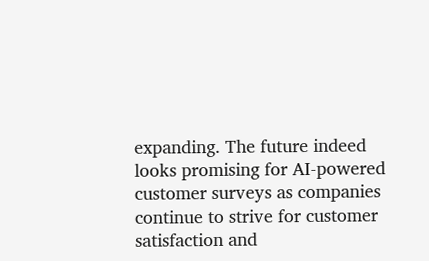expanding. The future indeed looks promising for AI-powered customer surveys as companies continue to strive for customer satisfaction and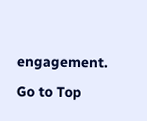engagement.

Go to Top